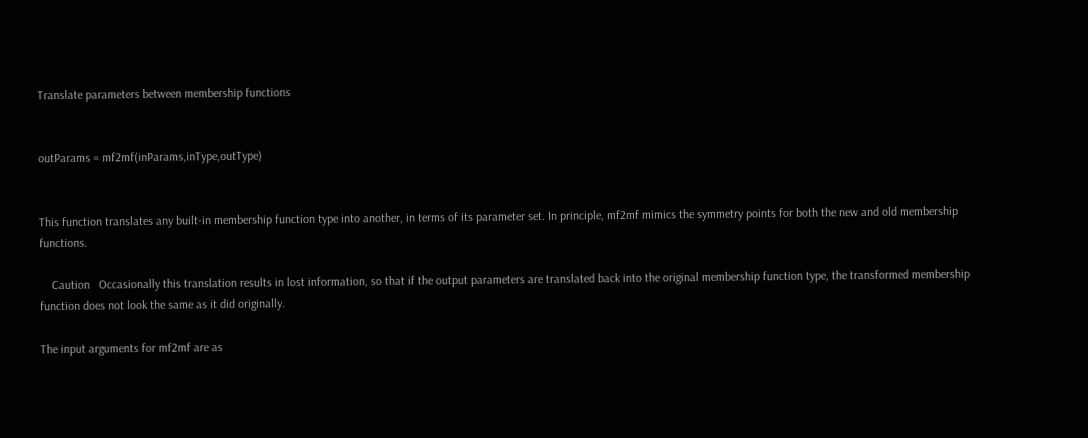Translate parameters between membership functions


outParams = mf2mf(inParams,inType,outType)


This function translates any built-in membership function type into another, in terms of its parameter set. In principle, mf2mf mimics the symmetry points for both the new and old membership functions.

    Caution   Occasionally this translation results in lost information, so that if the output parameters are translated back into the original membership function type, the transformed membership function does not look the same as it did originally.

The input arguments for mf2mf are as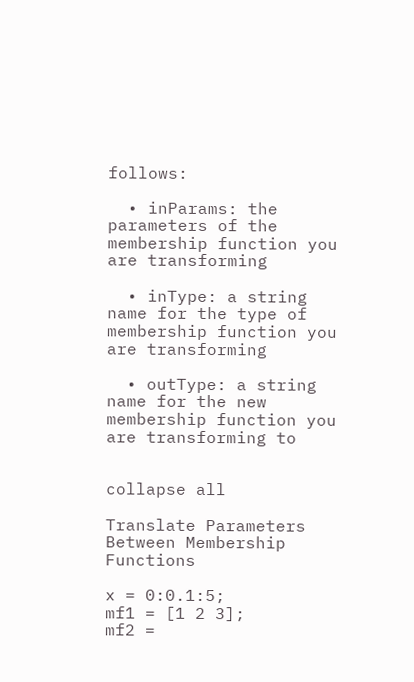follows:

  • inParams: the parameters of the membership function you are transforming

  • inType: a string name for the type of membership function you are transforming

  • outType: a string name for the new membership function you are transforming to


collapse all

Translate Parameters Between Membership Functions

x = 0:0.1:5;
mf1 = [1 2 3];
mf2 =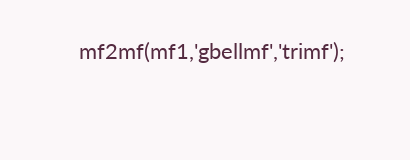mf2mf(mf1,'gbellmf','trimf');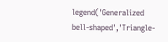legend('Generalized bell-shaped','Triangle-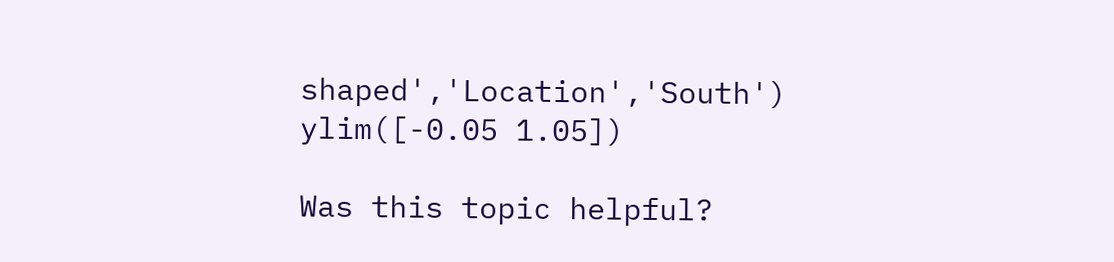shaped','Location','South')
ylim([-0.05 1.05])

Was this topic helpful?